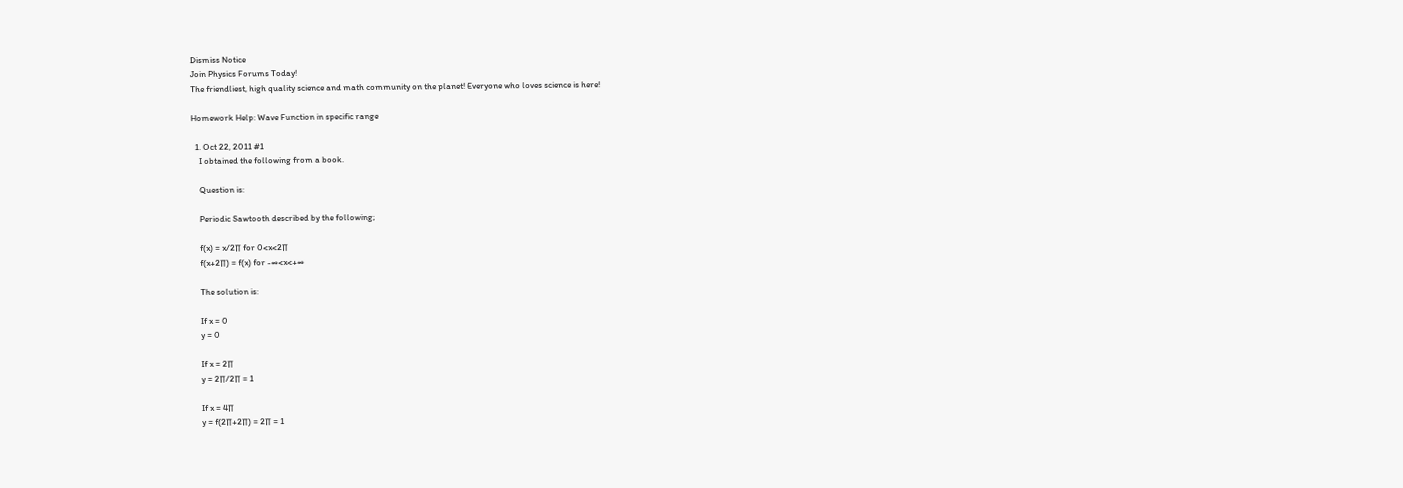Dismiss Notice
Join Physics Forums Today!
The friendliest, high quality science and math community on the planet! Everyone who loves science is here!

Homework Help: Wave Function in specific range

  1. Oct 22, 2011 #1
    I obtained the following from a book.

    Question is:

    Periodic Sawtooth described by the following;

    f(x) = x/2∏ for 0<x<2∏
    f(x+2∏) = f(x) for -∞<x<+∞

    The solution is:

    If x = 0
    y = 0

    If x = 2∏
    y = 2∏/2∏ = 1

    If x = 4∏
    y = f(2∏+2∏) = 2∏ = 1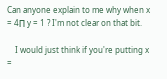Can anyone explain to me why when x = 4∏ y = 1 ? I'm not clear on that bit.

    I would just think if you're putting x =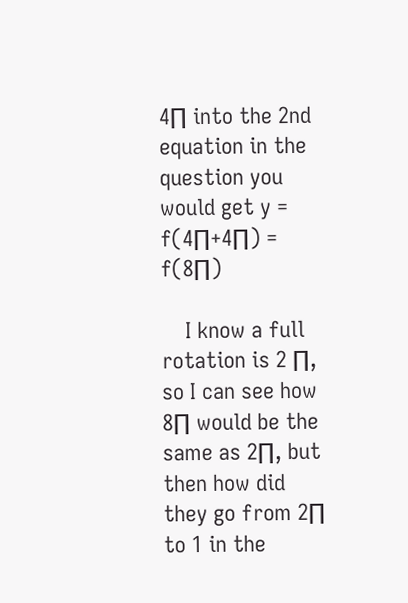4∏ into the 2nd equation in the question you would get y = f(4∏+4∏) = f(8∏)

    I know a full rotation is 2 ∏, so I can see how 8∏ would be the same as 2∏, but then how did they go from 2∏ to 1 in the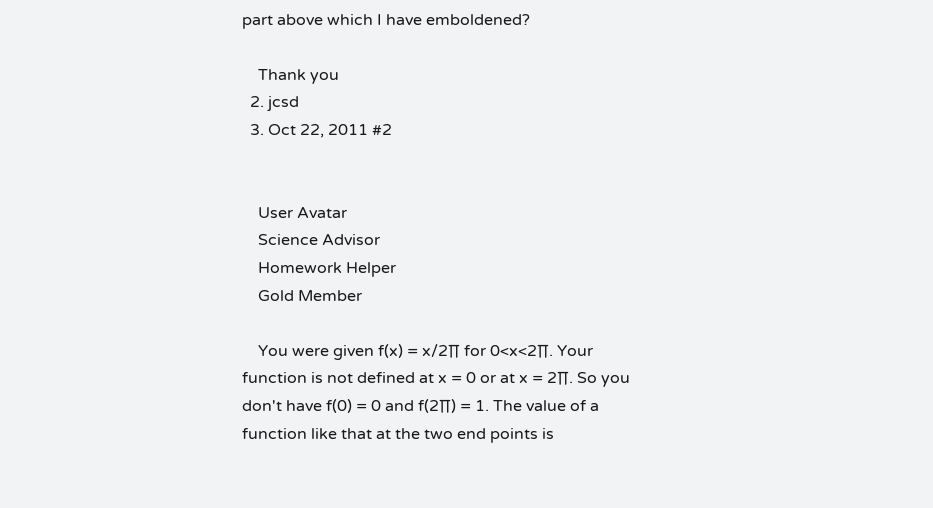part above which I have emboldened?

    Thank you
  2. jcsd
  3. Oct 22, 2011 #2


    User Avatar
    Science Advisor
    Homework Helper
    Gold Member

    You were given f(x) = x/2∏ for 0<x<2∏. Your function is not defined at x = 0 or at x = 2∏. So you don't have f(0) = 0 and f(2∏) = 1. The value of a function like that at the two end points is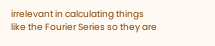irrelevant in calculating things like the Fourier Series so they are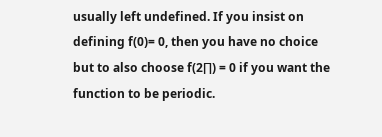usually left undefined. If you insist on defining f(0)= 0, then you have no choice but to also choose f(2∏) = 0 if you want the function to be periodic.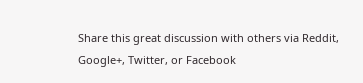Share this great discussion with others via Reddit, Google+, Twitter, or Facebook